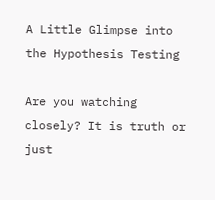A Little Glimpse into the Hypothesis Testing

Are you watching closely? It is truth or just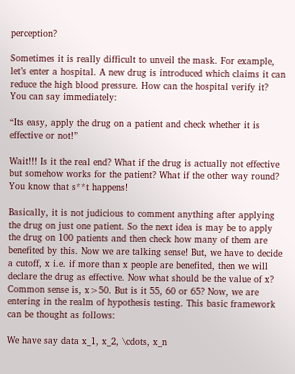perception?

Sometimes it is really difficult to unveil the mask. For example, let’s enter a hospital. A new drug is introduced which claims it can reduce the high blood pressure. How can the hospital verify it? You can say immediately:

“Its easy, apply the drug on a patient and check whether it is effective or not!”

Wait!!! Is it the real end? What if the drug is actually not effective but somehow works for the patient? What if the other way round? You know that s**t happens!

Basically, it is not judicious to comment anything after applying the drug on just one patient. So the next idea is may be to apply the drug on 100 patients and then check how many of them are benefited by this. Now we are talking sense! But, we have to decide a cutoff, x i.e. if more than x people are benefited, then we will declare the drug as effective. Now what should be the value of x? Common sense is, x>50. But is it 55, 60 or 65? Now, we are entering in the realm of hypothesis testing. This basic framework can be thought as follows:

We have say data x_1, x_2, \cdots, x_n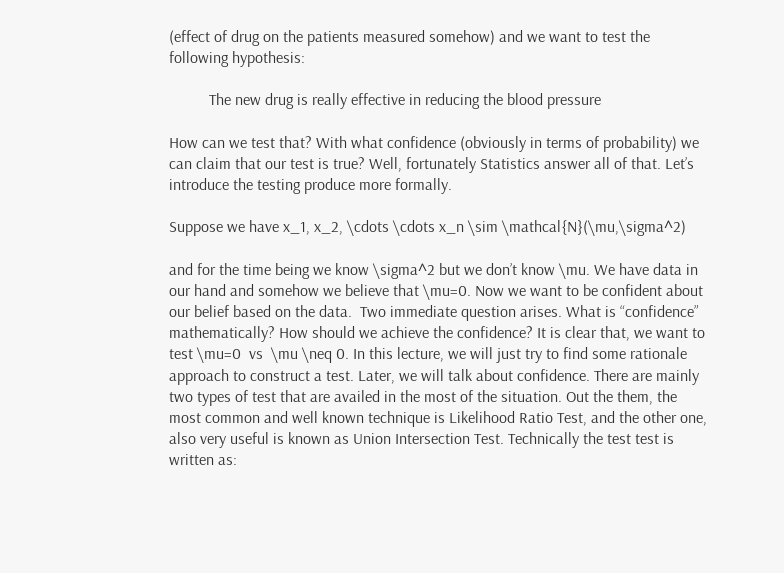(effect of drug on the patients measured somehow) and we want to test the following hypothesis:

          The new drug is really effective in reducing the blood pressure

How can we test that? With what confidence (obviously in terms of probability) we can claim that our test is true? Well, fortunately Statistics answer all of that. Let’s introduce the testing produce more formally.

Suppose we have x_1, x_2, \cdots \cdots x_n \sim \mathcal{N}(\mu,\sigma^2)

and for the time being we know \sigma^2 but we don’t know \mu. We have data in our hand and somehow we believe that \mu=0. Now we want to be confident about our belief based on the data.  Two immediate question arises. What is “confidence” mathematically? How should we achieve the confidence? It is clear that, we want to test \mu=0  vs  \mu \neq 0. In this lecture, we will just try to find some rationale approach to construct a test. Later, we will talk about confidence. There are mainly two types of test that are availed in the most of the situation. Out the them, the most common and well known technique is Likelihood Ratio Test, and the other one, also very useful is known as Union Intersection Test. Technically the test test is written as: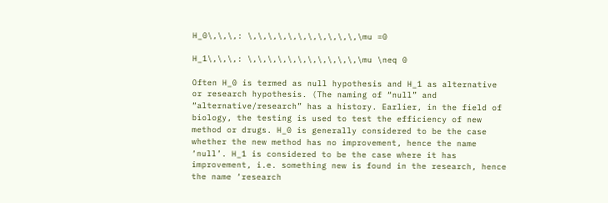H_0\,\,\,: \,\,\,\,\,\,\,\,\,\,\,\mu =0

H_1\,\,\,: \,\,\,\,\,\,\,\,\,\,\,\mu \neq 0

Often H_0 is termed as null hypothesis and H_1 as alternative or research hypothesis. (The naming of “null” and “alternative/research” has a history. Earlier, in the field of biology, the testing is used to test the efficiency of new method or drugs. H_0 is generally considered to be the case whether the new method has no improvement, hence the name ‘null’. H_1 is considered to be the case where it has improvement, i.e. something new is found in the research, hence the name ‘research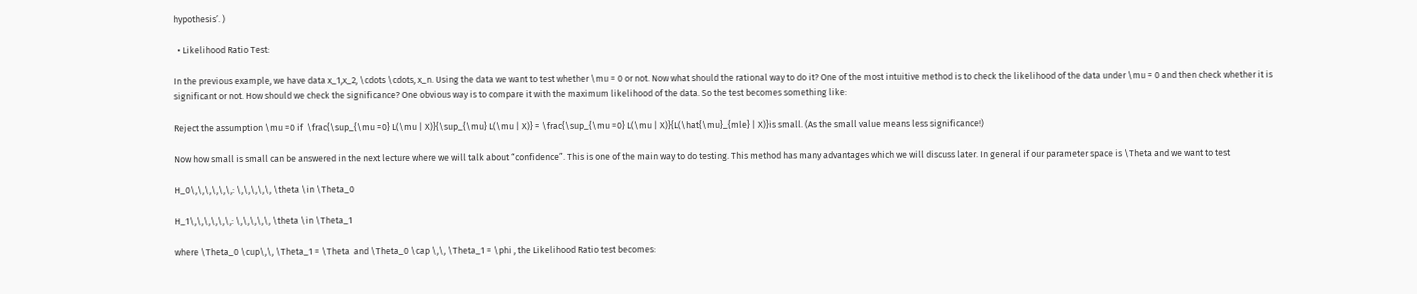hypothesis’. )

  • Likelihood Ratio Test:

In the previous example, we have data x_1,x_2, \cdots \cdots, x_n. Using the data we want to test whether \mu = 0 or not. Now what should the rational way to do it? One of the most intuitive method is to check the likelihood of the data under \mu = 0 and then check whether it is significant or not. How should we check the significance? One obvious way is to compare it with the maximum likelihood of the data. So the test becomes something like:

Reject the assumption \mu =0 if  \frac{\sup_{\mu =0} L(\mu | X)}{\sup_{\mu} L(\mu | X)} = \frac{\sup_{\mu =0} L(\mu | X)}{L(\hat{\mu}_{mle} | X)}is small. (As the small value means less significance!)

Now how small is small can be answered in the next lecture where we will talk about “confidence”. This is one of the main way to do testing. This method has many advantages which we will discuss later. In general if our parameter space is \Theta and we want to test

H_0\,\,\,\,\,\,: \,\,\,\,\, \theta \in \Theta_0

H_1\,\,\,\,\,\,: \,\,\,\,\, \theta \in \Theta_1

where \Theta_0 \cup\,\, \Theta_1 = \Theta  and \Theta_0 \cap \,\, \Theta_1 = \phi , the Likelihood Ratio test becomes: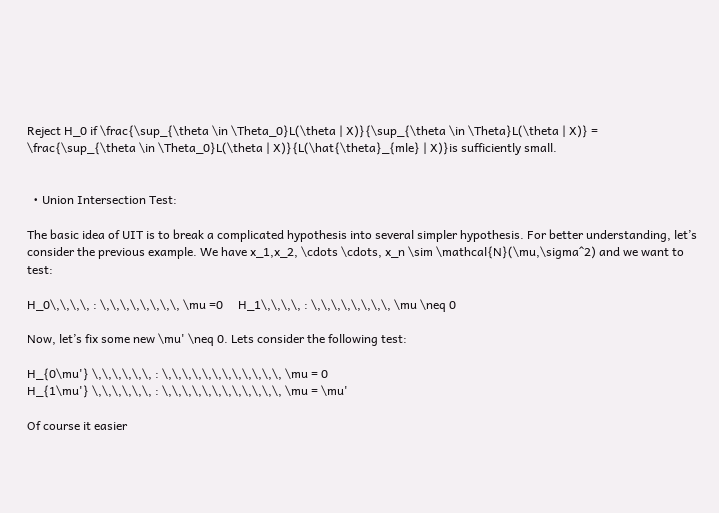Reject H_0 if \frac{\sup_{\theta \in \Theta_0}L(\theta | X)}{\sup_{\theta \in \Theta}L(\theta | X)} = \frac{\sup_{\theta \in \Theta_0}L(\theta | X)}{L(\hat{\theta}_{mle} | X)}is sufficiently small.


  • Union Intersection Test:

The basic idea of UIT is to break a complicated hypothesis into several simpler hypothesis. For better understanding, let’s consider the previous example. We have x_1,x_2, \cdots \cdots, x_n \sim \mathcal{N}(\mu,\sigma^2) and we want to test:

H_0\,\,\,\, : \,\,\,\,\,\,\,\, \mu =0     H_1\,\,\,\, : \,\,\,\,\,\,\,\, \mu \neq 0

Now, let’s fix some new \mu' \neq 0. Lets consider the following test:

H_{0\mu'} \,\,\,\,\,\, : \,\,\,\,\,\,\,\,\,\,\,\, \mu = 0
H_{1\mu'} \,\,\,\,\,\, : \,\,\,\,\,\,\,\,\,\,\,\, \mu = \mu'

Of course it easier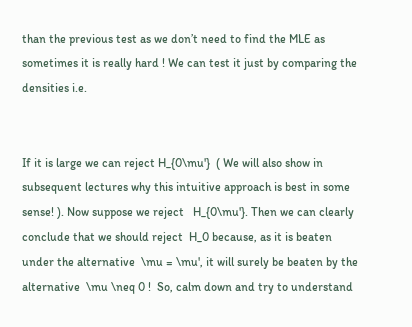than the previous test as we don’t need to find the MLE as sometimes it is really hard ! We can test it just by comparing the densities i.e.


If it is large we can reject H_{0\mu'}  ( We will also show in subsequent lectures why this intuitive approach is best in some sense! ). Now suppose we reject   H_{0\mu'}. Then we can clearly conclude that we should reject  H_0 because, as it is beaten under the alternative  \mu = \mu', it will surely be beaten by the alternative  \mu \neq 0 !  So, calm down and try to understand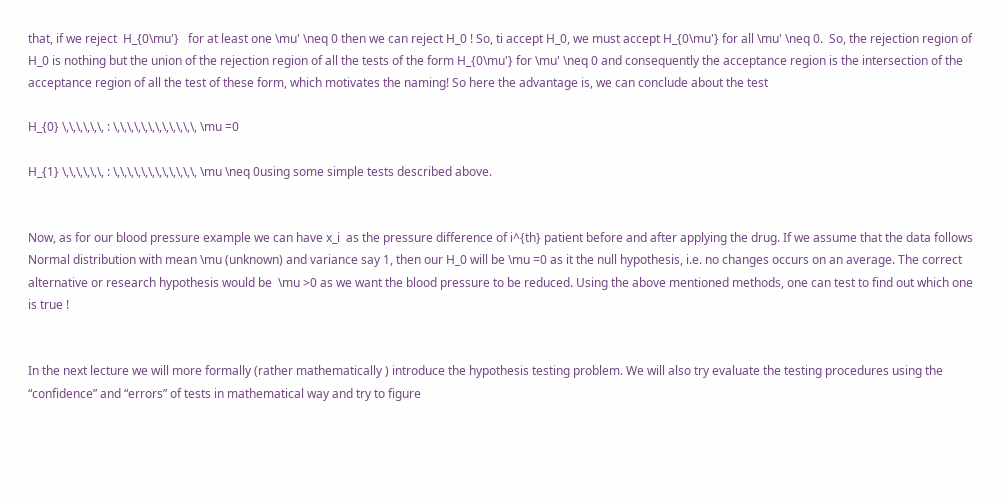that, if we reject  H_{0\mu'}   for at least one \mu' \neq 0 then we can reject H_0 ! So, ti accept H_0, we must accept H_{0\mu'} for all \mu' \neq 0.  So, the rejection region of H_0 is nothing but the union of the rejection region of all the tests of the form H_{0\mu'} for \mu' \neq 0 and consequently the acceptance region is the intersection of the acceptance region of all the test of these form, which motivates the naming! So here the advantage is, we can conclude about the test

H_{0} \,\,\,\,\,\, : \,\,\,\,\,\,\,\,\,\,\,\, \mu =0

H_{1} \,\,\,\,\,\, : \,\,\,\,\,\,\,\,\,\,\,\, \mu \neq 0using some simple tests described above.


Now, as for our blood pressure example we can have x_i  as the pressure difference of i^{th} patient before and after applying the drug. If we assume that the data follows Normal distribution with mean \mu (unknown) and variance say 1, then our H_0 will be \mu =0 as it the null hypothesis, i.e. no changes occurs on an average. The correct alternative or research hypothesis would be  \mu >0 as we want the blood pressure to be reduced. Using the above mentioned methods, one can test to find out which one is true !


In the next lecture we will more formally (rather mathematically ) introduce the hypothesis testing problem. We will also try evaluate the testing procedures using the “confidence” and “errors” of tests in mathematical way and try to figure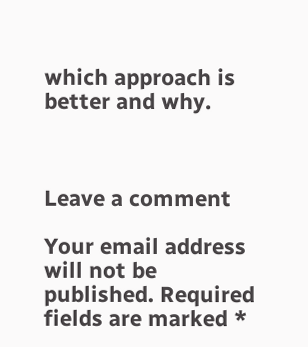which approach is better and why.



Leave a comment

Your email address will not be published. Required fields are marked *